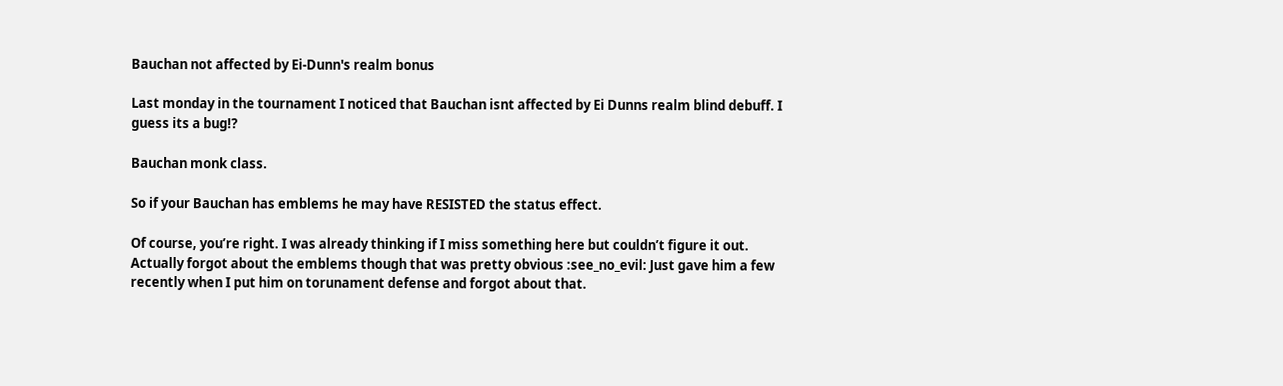Bauchan not affected by Ei-Dunn's realm bonus

Last monday in the tournament I noticed that Bauchan isnt affected by Ei Dunns realm blind debuff. I guess its a bug!?

Bauchan monk class.

So if your Bauchan has emblems he may have RESISTED the status effect.

Of course, you’re right. I was already thinking if I miss something here but couldn’t figure it out. Actually forgot about the emblems though that was pretty obvious :see_no_evil: Just gave him a few recently when I put him on torunament defense and forgot about that.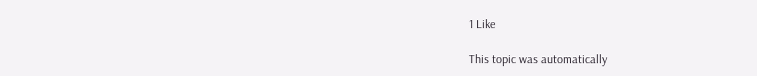1 Like

This topic was automatically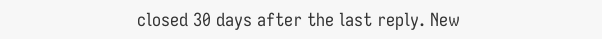closed 30 days after the last reply. New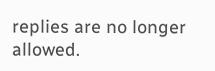replies are no longer allowed.